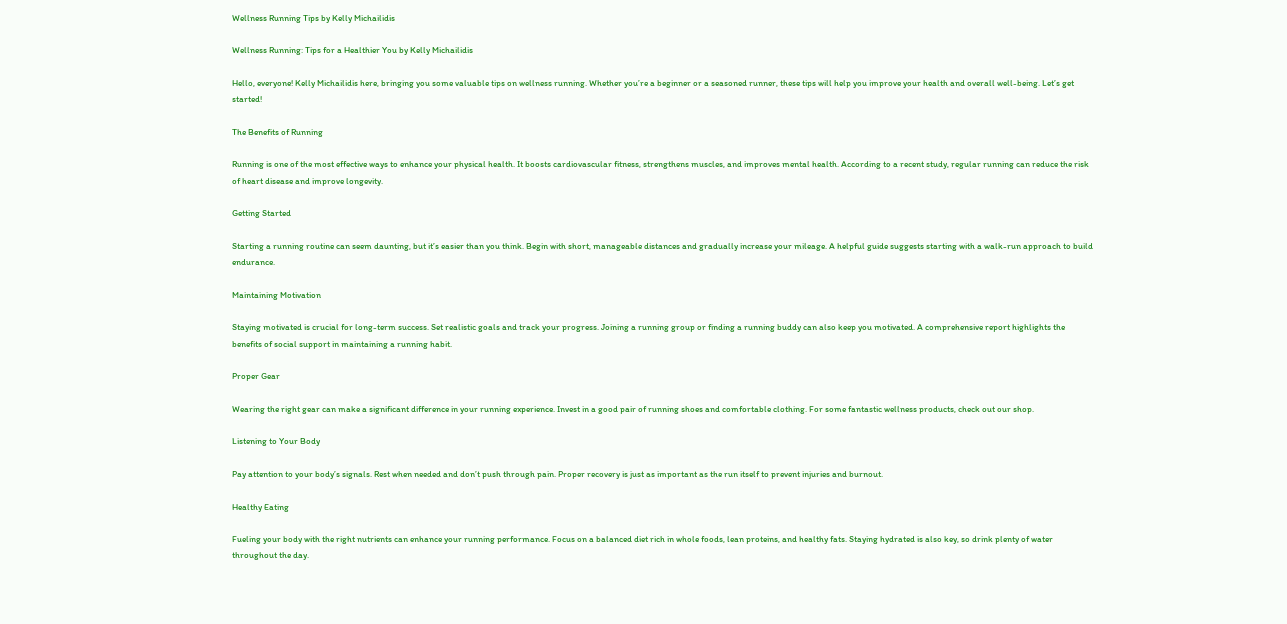Wellness Running Tips by Kelly Michailidis

Wellness Running: Tips for a Healthier You by Kelly Michailidis

Hello, everyone! Kelly Michailidis here, bringing you some valuable tips on wellness running. Whether you’re a beginner or a seasoned runner, these tips will help you improve your health and overall well-being. Let’s get started!

The Benefits of Running

Running is one of the most effective ways to enhance your physical health. It boosts cardiovascular fitness, strengthens muscles, and improves mental health. According to a recent study, regular running can reduce the risk of heart disease and improve longevity.

Getting Started

Starting a running routine can seem daunting, but it’s easier than you think. Begin with short, manageable distances and gradually increase your mileage. A helpful guide suggests starting with a walk-run approach to build endurance.

Maintaining Motivation

Staying motivated is crucial for long-term success. Set realistic goals and track your progress. Joining a running group or finding a running buddy can also keep you motivated. A comprehensive report highlights the benefits of social support in maintaining a running habit.

Proper Gear

Wearing the right gear can make a significant difference in your running experience. Invest in a good pair of running shoes and comfortable clothing. For some fantastic wellness products, check out our shop.

Listening to Your Body

Pay attention to your body’s signals. Rest when needed and don’t push through pain. Proper recovery is just as important as the run itself to prevent injuries and burnout.

Healthy Eating

Fueling your body with the right nutrients can enhance your running performance. Focus on a balanced diet rich in whole foods, lean proteins, and healthy fats. Staying hydrated is also key, so drink plenty of water throughout the day.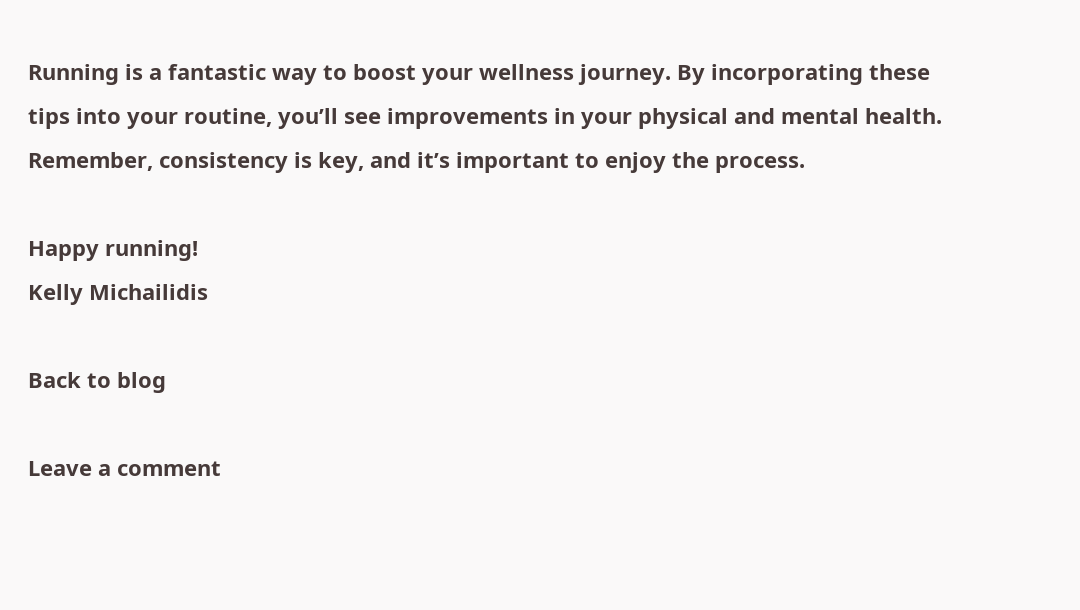Running is a fantastic way to boost your wellness journey. By incorporating these tips into your routine, you’ll see improvements in your physical and mental health. Remember, consistency is key, and it’s important to enjoy the process.

Happy running!
Kelly Michailidis

Back to blog

Leave a comment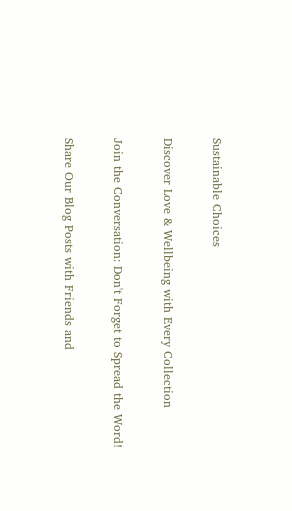Sustainable Choices

Discover Love & Wellbeing with Every Collection

Join the Conversation: Don't Forget to Spread the Word!

Share Our Blog Posts with Friends and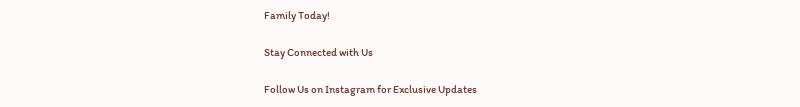Family Today!

Stay Connected with Us

Follow Us on Instagram for Exclusive Updates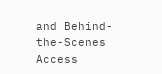and Behind-the-Scenes Access